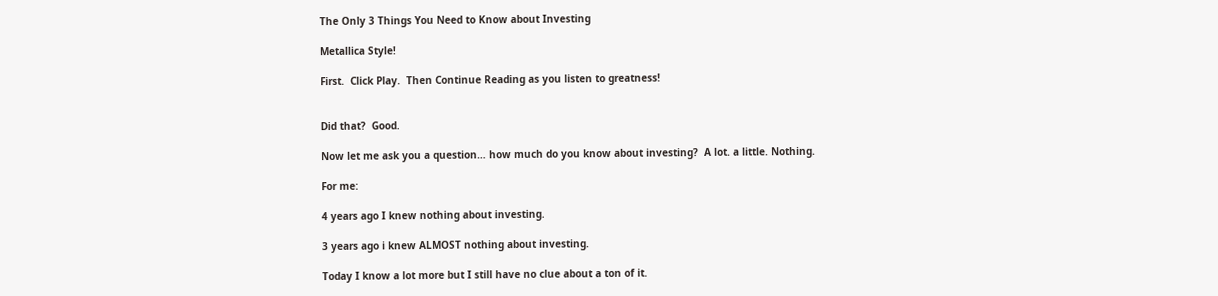The Only 3 Things You Need to Know about Investing

Metallica Style!

First.  Click Play.  Then Continue Reading as you listen to greatness!


Did that?  Good.

Now let me ask you a question… how much do you know about investing?  A lot. a little. Nothing.

For me:

4 years ago I knew nothing about investing.

3 years ago i knew ALMOST nothing about investing.

Today I know a lot more but I still have no clue about a ton of it.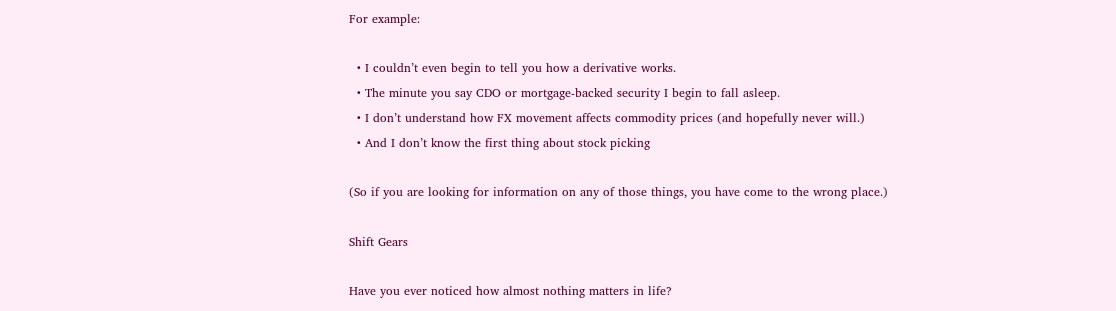For example:

  • I couldn’t even begin to tell you how a derivative works.
  • The minute you say CDO or mortgage-backed security I begin to fall asleep.
  • I don’t understand how FX movement affects commodity prices (and hopefully never will.)
  • And I don’t know the first thing about stock picking

(So if you are looking for information on any of those things, you have come to the wrong place.)

Shift Gears

Have you ever noticed how almost nothing matters in life?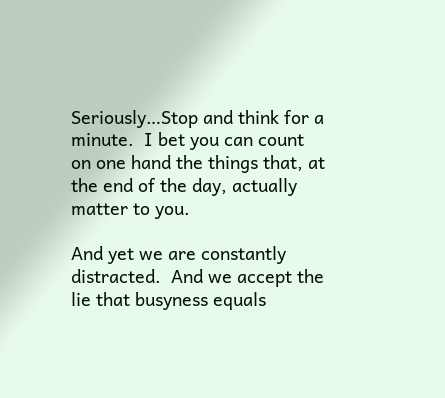Seriously…Stop and think for a minute.  I bet you can count on one hand the things that, at the end of the day, actually matter to you.

And yet we are constantly distracted.  And we accept the lie that busyness equals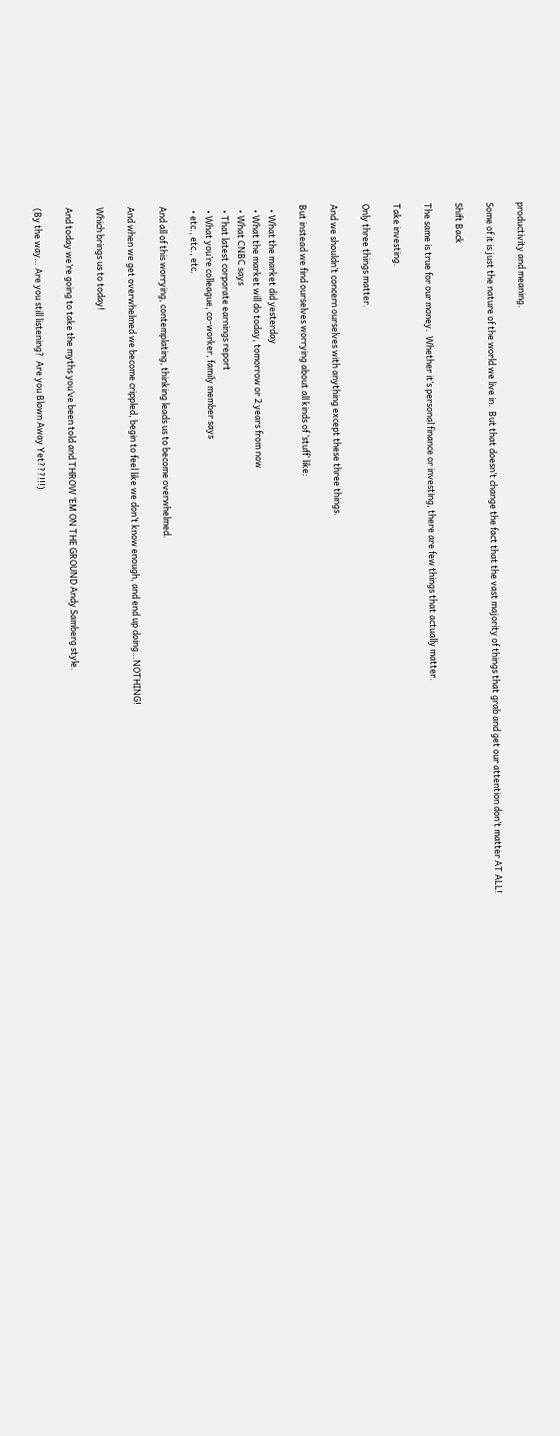productivity and meaning.

Some of it is just the nature of the world we live in.  But that doesn’t change the fact that the vast majority of things that grab and get our attention don’t matter AT ALL!

Shift Back

The same is true for our money.  Whether it’s personal finance or investing, there are few things that actually matter.

Take investing.

Only three things matter.

And we shouldn’t concern ourselves with anything except these three things.

But instead we find ourselves worrying about all kinds of ‘stuff’ like:

  • What the market did yesterday
  • What the market will do today, tomorrow or 2 years from now
  • What CNBC says
  • That latest corporate earnings report
  • What you’re colleague, co-worker, family member says
  • etc., etc., etc.

And all of this worrying, contemplating, thinking leads us to become overwhelmed.

And when we get overwhelmed we become crippled, begin to feel like we don’t know enough, and end up doing…NOTHING!

Which brings us to today!

And today we’re going to take the myths you’ve been told and THROW ‘EM ON THE GROUND Andy Samberg style.

(By the way… Are you still listening?  Are you Blown Away Yet???!!!)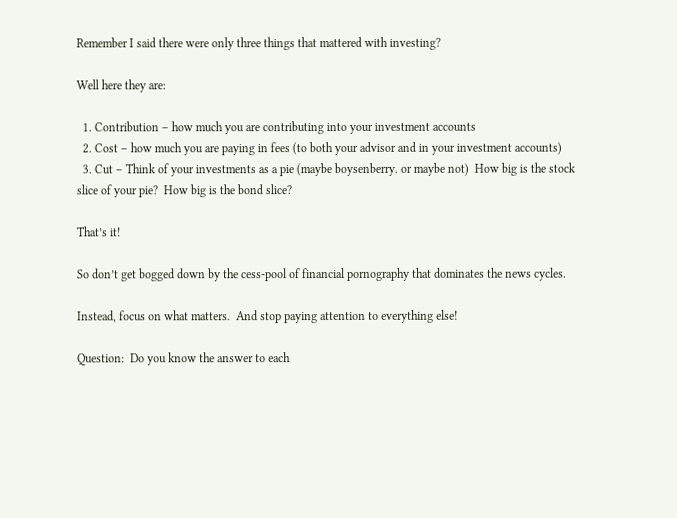Remember I said there were only three things that mattered with investing?

Well here they are:

  1. Contribution – how much you are contributing into your investment accounts
  2. Cost – how much you are paying in fees (to both your advisor and in your investment accounts)
  3. Cut – Think of your investments as a pie (maybe boysenberry. or maybe not)  How big is the stock slice of your pie?  How big is the bond slice?

That’s it!

So don’t get bogged down by the cess-pool of financial pornography that dominates the news cycles.

Instead, focus on what matters.  And stop paying attention to everything else!

Question:  Do you know the answer to each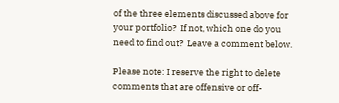of the three elements discussed above for your portfolio?  If not, which one do you need to find out?  Leave a comment below.

Please note: I reserve the right to delete comments that are offensive or off-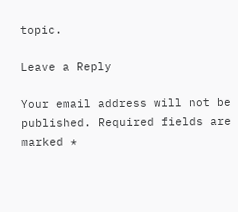topic.

Leave a Reply

Your email address will not be published. Required fields are marked *